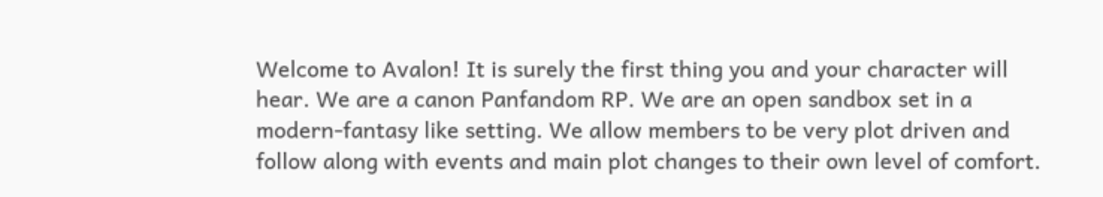Welcome to Avalon! It is surely the first thing you and your character will hear. We are a canon Panfandom RP. We are an open sandbox set in a modern-fantasy like setting. We allow members to be very plot driven and follow along with events and main plot changes to their own level of comfort.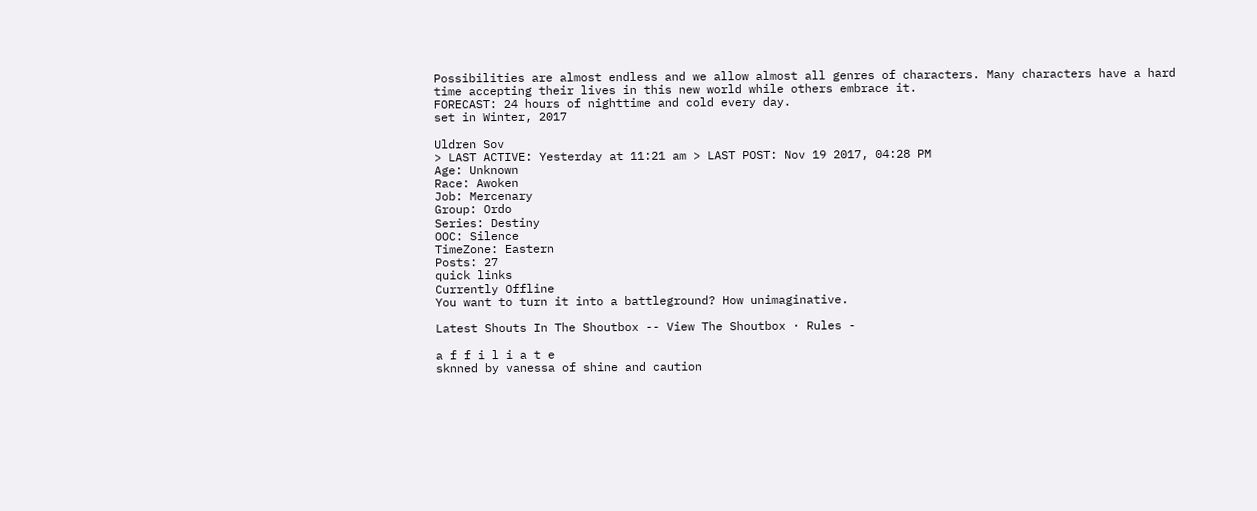Possibilities are almost endless and we allow almost all genres of characters. Many characters have a hard time accepting their lives in this new world while others embrace it.
FORECAST: 24 hours of nighttime and cold every day.
set in Winter, 2017

Uldren Sov
> LAST ACTIVE: Yesterday at 11:21 am > LAST POST: Nov 19 2017, 04:28 PM
Age: Unknown
Race: Awoken
Job: Mercenary
Group: Ordo
Series: Destiny
OOC: Silence
TimeZone: Eastern
Posts: 27
quick links
Currently Offline
You want to turn it into a battleground? How unimaginative.

Latest Shouts In The Shoutbox -- View The Shoutbox · Rules -

a f f i l i a t e
sknned by vanessa of shine and caution